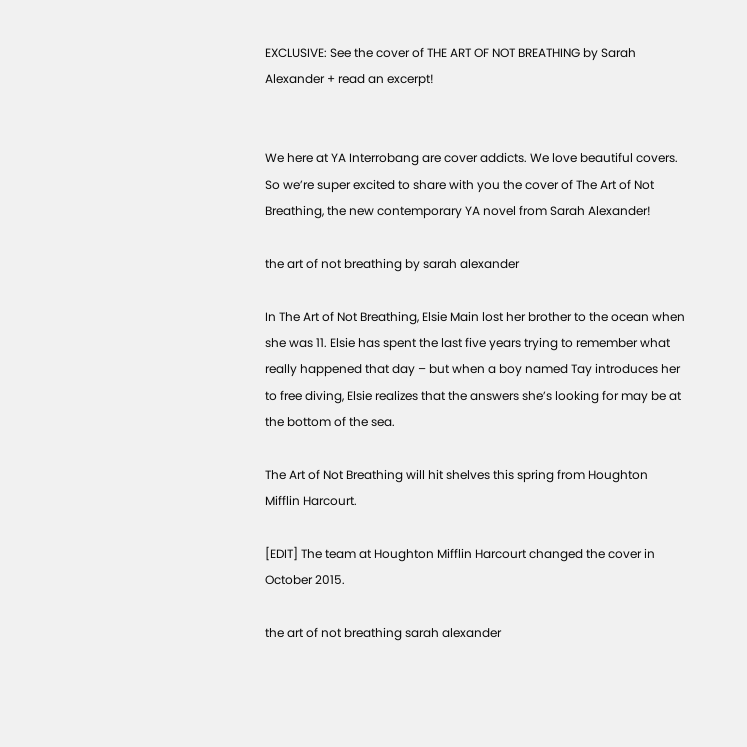EXCLUSIVE: See the cover of THE ART OF NOT BREATHING by Sarah Alexander + read an excerpt!


We here at YA Interrobang are cover addicts. We love beautiful covers. So we’re super excited to share with you the cover of The Art of Not Breathing, the new contemporary YA novel from Sarah Alexander!

the art of not breathing by sarah alexander

In The Art of Not Breathing, Elsie Main lost her brother to the ocean when she was 11. Elsie has spent the last five years trying to remember what really happened that day – but when a boy named Tay introduces her to free diving, Elsie realizes that the answers she’s looking for may be at the bottom of the sea.

The Art of Not Breathing will hit shelves this spring from Houghton Mifflin Harcourt.

[EDIT] The team at Houghton Mifflin Harcourt changed the cover in October 2015.

the art of not breathing sarah alexander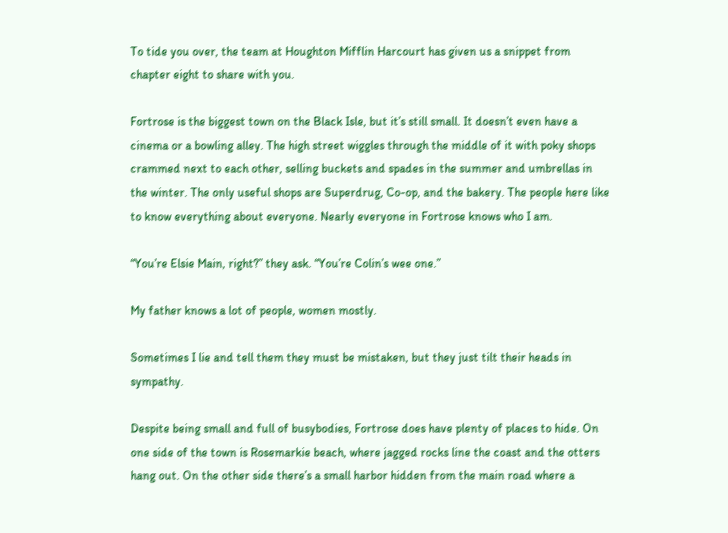To tide you over, the team at Houghton Mifflin Harcourt has given us a snippet from chapter eight to share with you.

Fortrose is the biggest town on the Black Isle, but it’s still small. It doesn’t even have a cinema or a bowling alley. The high street wiggles through the middle of it with poky shops crammed next to each other, selling buckets and spades in the summer and umbrellas in the winter. The only useful shops are Superdrug, Co-op, and the bakery. The people here like to know everything about everyone. Nearly everyone in Fortrose knows who I am.

“You’re Elsie Main, right?” they ask. “You’re Colin’s wee one.”

My father knows a lot of people, women mostly.

Sometimes I lie and tell them they must be mistaken, but they just tilt their heads in sympathy.

Despite being small and full of busybodies, Fortrose does have plenty of places to hide. On one side of the town is Rosemarkie beach, where jagged rocks line the coast and the otters hang out. On the other side there’s a small harbor hidden from the main road where a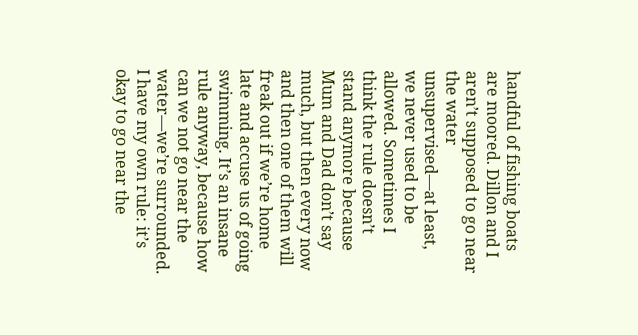handful of fishing boats are moored. Dillon and I aren’t supposed to go near the water unsupervised—at least, we never used to be allowed. Sometimes I think the rule doesn’t stand anymore because Mum and Dad don’t say much, but then every now and then one of them will freak out if we’re home late and accuse us of going swimming. It’s an insane rule anyway, because how can we not go near the water—we’re surrounded. I have my own rule: it’s okay to go near the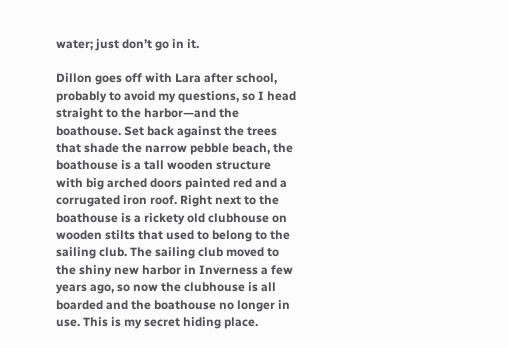water; just don’t go in it.

Dillon goes off with Lara after school, probably to avoid my questions, so I head straight to the harbor—and the boathouse. Set back against the trees that shade the narrow pebble beach, the boathouse is a tall wooden structure with big arched doors painted red and a corrugated iron roof. Right next to the boathouse is a rickety old clubhouse on wooden stilts that used to belong to the sailing club. The sailing club moved to the shiny new harbor in Inverness a few years ago, so now the clubhouse is all boarded and the boathouse no longer in use. This is my secret hiding place.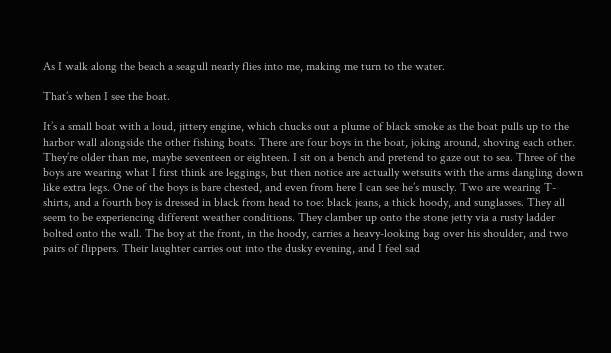As I walk along the beach a seagull nearly flies into me, making me turn to the water.

That’s when I see the boat.

It’s a small boat with a loud, jittery engine, which chucks out a plume of black smoke as the boat pulls up to the harbor wall alongside the other fishing boats. There are four boys in the boat, joking around, shoving each other. They’re older than me, maybe seventeen or eighteen. I sit on a bench and pretend to gaze out to sea. Three of the boys are wearing what I first think are leggings, but then notice are actually wetsuits with the arms dangling down like extra legs. One of the boys is bare chested, and even from here I can see he’s muscly. Two are wearing T-shirts, and a fourth boy is dressed in black from head to toe: black jeans, a thick hoody, and sunglasses. They all seem to be experiencing different weather conditions. They clamber up onto the stone jetty via a rusty ladder bolted onto the wall. The boy at the front, in the hoody, carries a heavy-looking bag over his shoulder, and two pairs of flippers. Their laughter carries out into the dusky evening, and I feel sad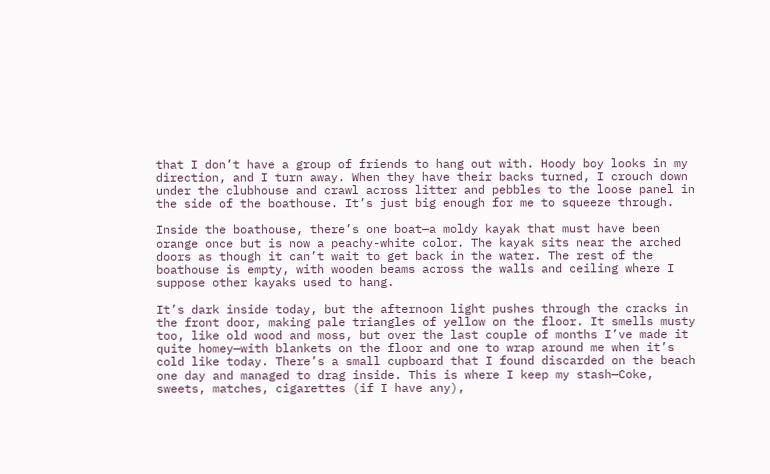that I don’t have a group of friends to hang out with. Hoody boy looks in my direction, and I turn away. When they have their backs turned, I crouch down under the clubhouse and crawl across litter and pebbles to the loose panel in the side of the boathouse. It’s just big enough for me to squeeze through.

Inside the boathouse, there’s one boat—a moldy kayak that must have been orange once but is now a peachy-white color. The kayak sits near the arched doors as though it can’t wait to get back in the water. The rest of the boathouse is empty, with wooden beams across the walls and ceiling where I suppose other kayaks used to hang.

It’s dark inside today, but the afternoon light pushes through the cracks in the front door, making pale triangles of yellow on the floor. It smells musty too, like old wood and moss, but over the last couple of months I’ve made it quite homey—with blankets on the floor and one to wrap around me when it’s cold like today. There’s a small cupboard that I found discarded on the beach one day and managed to drag inside. This is where I keep my stash—Coke, sweets, matches, cigarettes (if I have any),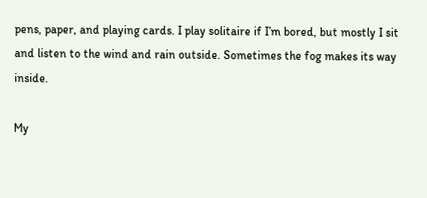pens, paper, and playing cards. I play solitaire if I’m bored, but mostly I sit and listen to the wind and rain outside. Sometimes the fog makes its way inside.

My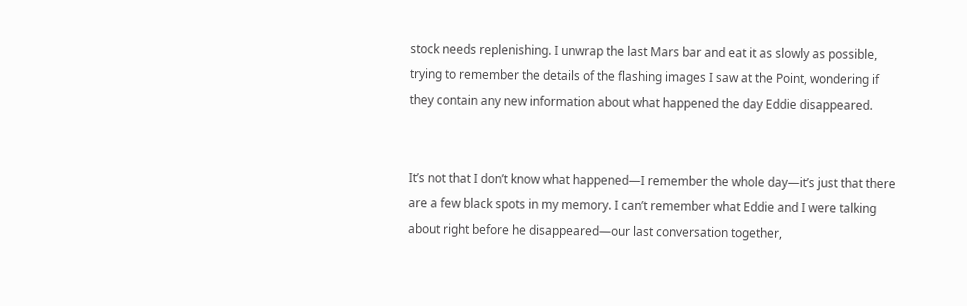stock needs replenishing. I unwrap the last Mars bar and eat it as slowly as possible, trying to remember the details of the flashing images I saw at the Point, wondering if they contain any new information about what happened the day Eddie disappeared.


It’s not that I don’t know what happened—I remember the whole day—it’s just that there are a few black spots in my memory. I can’t remember what Eddie and I were talking about right before he disappeared—our last conversation together,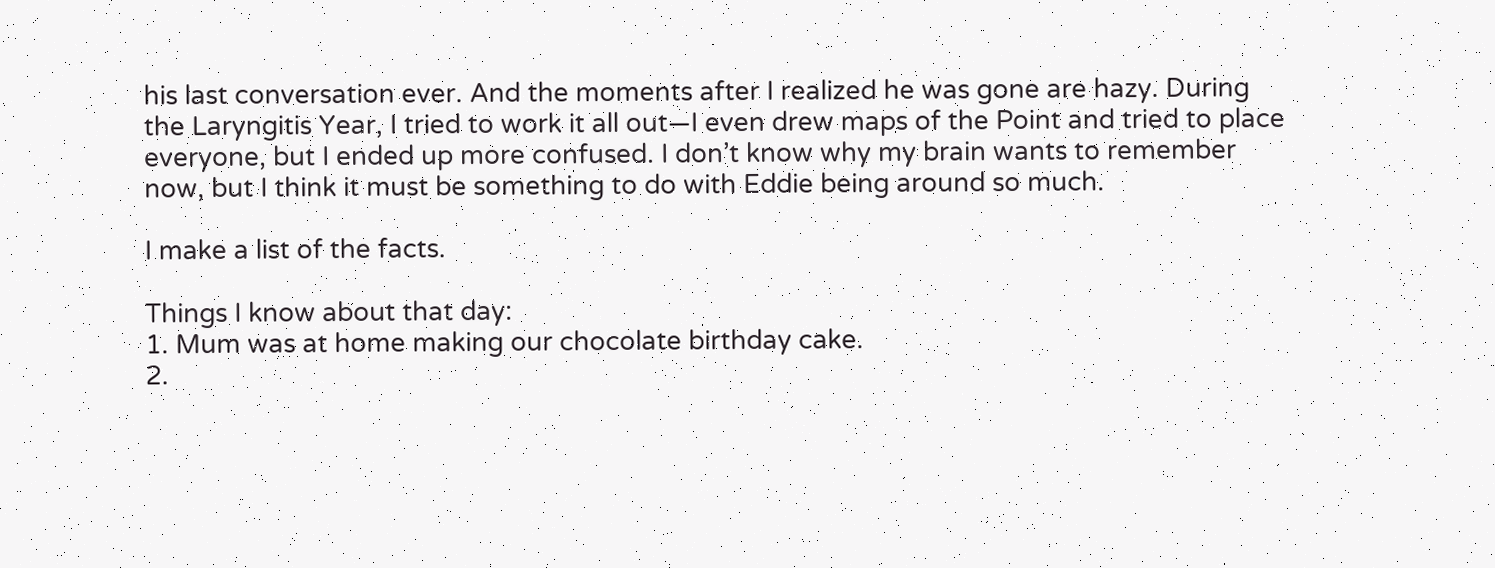his last conversation ever. And the moments after I realized he was gone are hazy. During the Laryngitis Year, I tried to work it all out—I even drew maps of the Point and tried to place everyone, but I ended up more confused. I don’t know why my brain wants to remember now, but I think it must be something to do with Eddie being around so much.

I make a list of the facts.

Things I know about that day:
1. Mum was at home making our chocolate birthday cake.
2.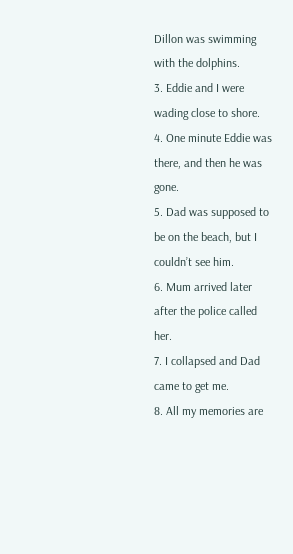Dillon was swimming with the dolphins.
3. Eddie and I were wading close to shore.
4. One minute Eddie was there, and then he was gone.
5. Dad was supposed to be on the beach, but I couldn’t see him.
6. Mum arrived later after the police called her.
7. I collapsed and Dad came to get me.
8. All my memories are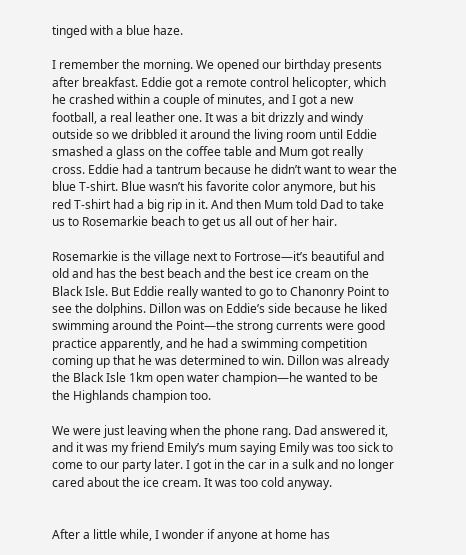tinged with a blue haze.

I remember the morning. We opened our birthday presents after breakfast. Eddie got a remote control helicopter, which he crashed within a couple of minutes, and I got a new football, a real leather one. It was a bit drizzly and windy outside so we dribbled it around the living room until Eddie smashed a glass on the coffee table and Mum got really cross. Eddie had a tantrum because he didn’t want to wear the blue T-shirt. Blue wasn’t his favorite color anymore, but his red T-shirt had a big rip in it. And then Mum told Dad to take us to Rosemarkie beach to get us all out of her hair.

Rosemarkie is the village next to Fortrose—it’s beautiful and old and has the best beach and the best ice cream on the Black Isle. But Eddie really wanted to go to Chanonry Point to see the dolphins. Dillon was on Eddie’s side because he liked swimming around the Point—the strong currents were good practice apparently, and he had a swimming competition coming up that he was determined to win. Dillon was already the Black Isle 1km open water champion—he wanted to be the Highlands champion too.

We were just leaving when the phone rang. Dad answered it, and it was my friend Emily’s mum saying Emily was too sick to come to our party later. I got in the car in a sulk and no longer cared about the ice cream. It was too cold anyway.


After a little while, I wonder if anyone at home has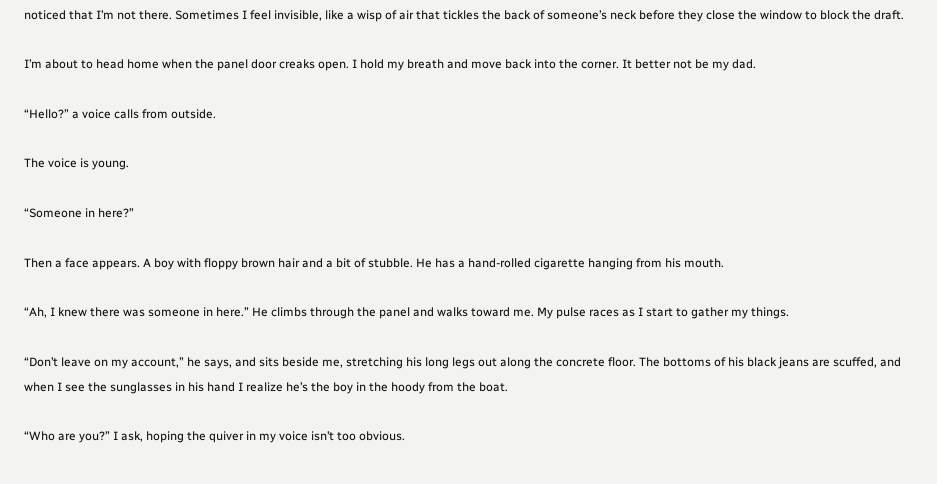noticed that I’m not there. Sometimes I feel invisible, like a wisp of air that tickles the back of someone’s neck before they close the window to block the draft.

I’m about to head home when the panel door creaks open. I hold my breath and move back into the corner. It better not be my dad.

“Hello?” a voice calls from outside.

The voice is young.

“Someone in here?”

Then a face appears. A boy with floppy brown hair and a bit of stubble. He has a hand-rolled cigarette hanging from his mouth.

“Ah, I knew there was someone in here.” He climbs through the panel and walks toward me. My pulse races as I start to gather my things.

“Don’t leave on my account,” he says, and sits beside me, stretching his long legs out along the concrete floor. The bottoms of his black jeans are scuffed, and when I see the sunglasses in his hand I realize he’s the boy in the hoody from the boat.

“Who are you?” I ask, hoping the quiver in my voice isn’t too obvious.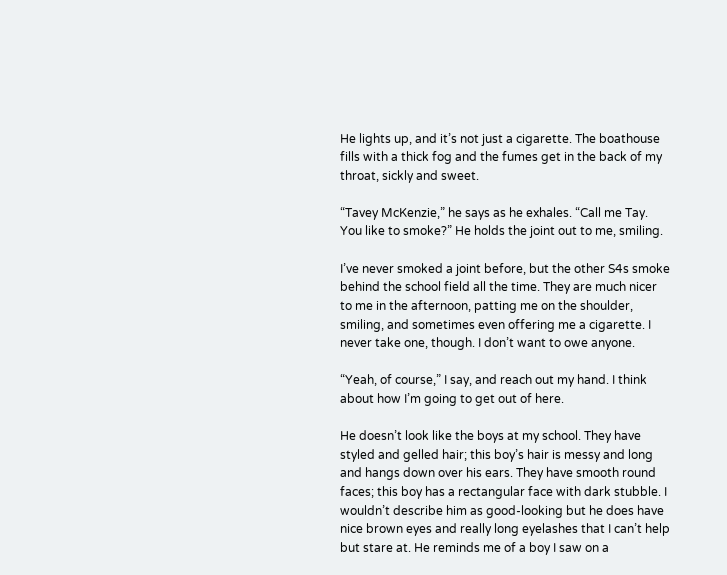He lights up, and it’s not just a cigarette. The boathouse fills with a thick fog and the fumes get in the back of my throat, sickly and sweet.

“Tavey McKenzie,” he says as he exhales. “Call me Tay. You like to smoke?” He holds the joint out to me, smiling.

I’ve never smoked a joint before, but the other S4s smoke behind the school field all the time. They are much nicer to me in the afternoon, patting me on the shoulder, smiling, and sometimes even offering me a cigarette. I never take one, though. I don’t want to owe anyone.

“Yeah, of course,” I say, and reach out my hand. I think about how I’m going to get out of here.

He doesn’t look like the boys at my school. They have styled and gelled hair; this boy’s hair is messy and long and hangs down over his ears. They have smooth round faces; this boy has a rectangular face with dark stubble. I wouldn’t describe him as good-looking but he does have nice brown eyes and really long eyelashes that I can’t help but stare at. He reminds me of a boy I saw on a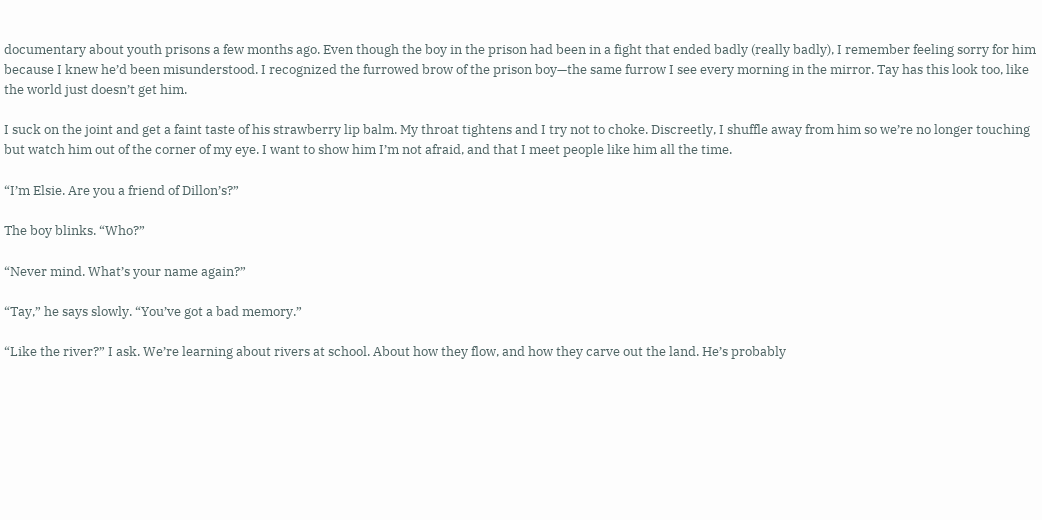documentary about youth prisons a few months ago. Even though the boy in the prison had been in a fight that ended badly (really badly), I remember feeling sorry for him because I knew he’d been misunderstood. I recognized the furrowed brow of the prison boy—the same furrow I see every morning in the mirror. Tay has this look too, like the world just doesn’t get him.

I suck on the joint and get a faint taste of his strawberry lip balm. My throat tightens and I try not to choke. Discreetly, I shuffle away from him so we’re no longer touching but watch him out of the corner of my eye. I want to show him I’m not afraid, and that I meet people like him all the time.

“I’m Elsie. Are you a friend of Dillon’s?”

The boy blinks. “Who?”

“Never mind. What’s your name again?”

“Tay,” he says slowly. “You’ve got a bad memory.”

“Like the river?” I ask. We’re learning about rivers at school. About how they flow, and how they carve out the land. He’s probably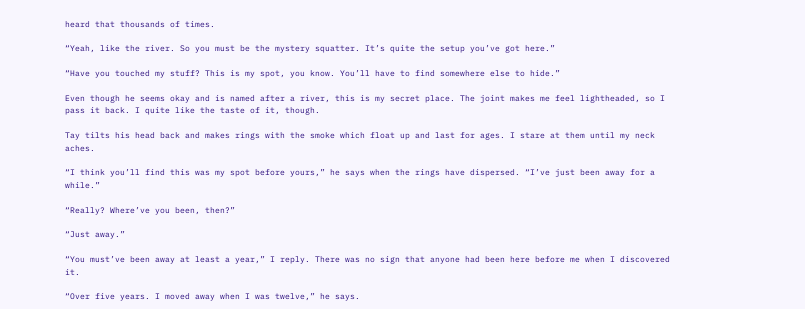heard that thousands of times.

“Yeah, like the river. So you must be the mystery squatter. It’s quite the setup you’ve got here.”

“Have you touched my stuff? This is my spot, you know. You’ll have to find somewhere else to hide.”

Even though he seems okay and is named after a river, this is my secret place. The joint makes me feel lightheaded, so I pass it back. I quite like the taste of it, though.

Tay tilts his head back and makes rings with the smoke which float up and last for ages. I stare at them until my neck aches.

“I think you’ll find this was my spot before yours,” he says when the rings have dispersed. “I’ve just been away for a while.”

“Really? Where’ve you been, then?”

“Just away.”

“You must’ve been away at least a year,” I reply. There was no sign that anyone had been here before me when I discovered it.

“Over five years. I moved away when I was twelve,” he says.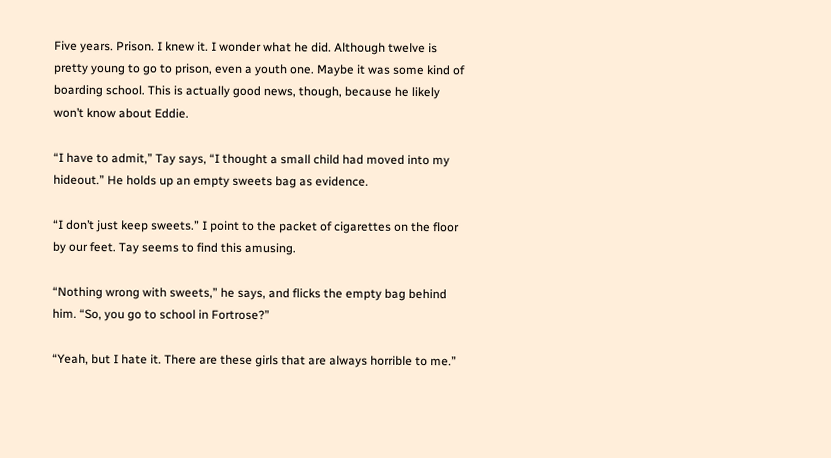Five years. Prison. I knew it. I wonder what he did. Although twelve is pretty young to go to prison, even a youth one. Maybe it was some kind of boarding school. This is actually good news, though, because he likely won’t know about Eddie.

“I have to admit,” Tay says, “I thought a small child had moved into my hideout.” He holds up an empty sweets bag as evidence.

“I don’t just keep sweets.” I point to the packet of cigarettes on the floor by our feet. Tay seems to find this amusing.

“Nothing wrong with sweets,” he says, and flicks the empty bag behind him. “So, you go to school in Fortrose?”

“Yeah, but I hate it. There are these girls that are always horrible to me.”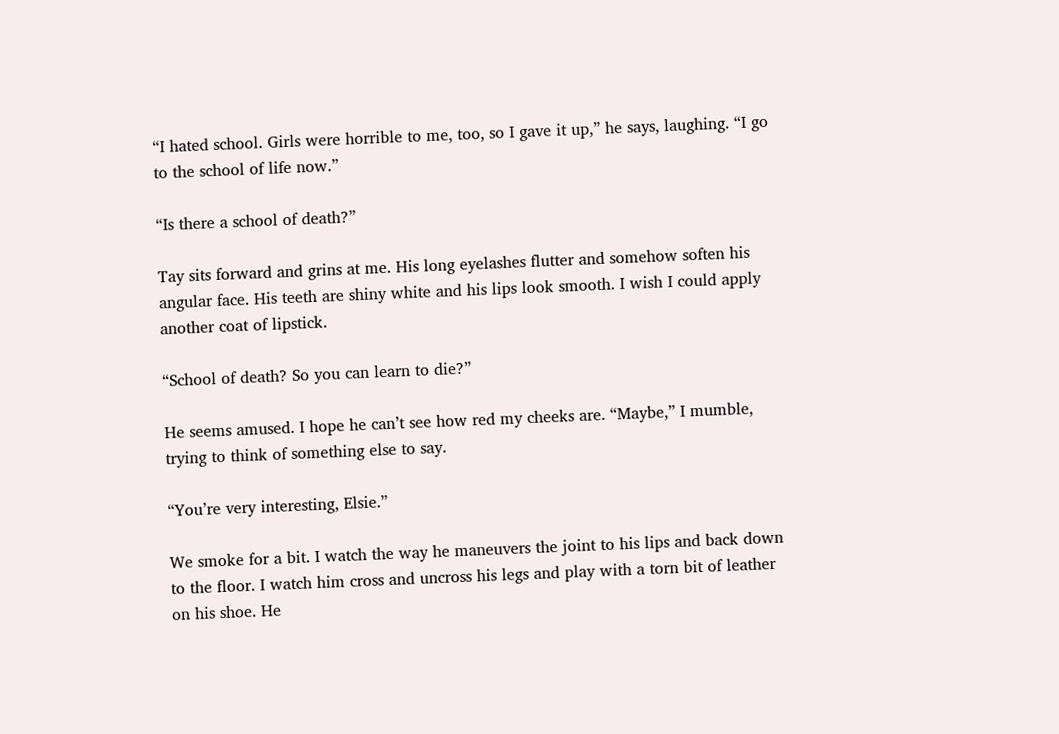“I hated school. Girls were horrible to me, too, so I gave it up,” he says, laughing. “I go to the school of life now.”

“Is there a school of death?”

Tay sits forward and grins at me. His long eyelashes flutter and somehow soften his angular face. His teeth are shiny white and his lips look smooth. I wish I could apply another coat of lipstick.

“School of death? So you can learn to die?”

He seems amused. I hope he can’t see how red my cheeks are. “Maybe,” I mumble, trying to think of something else to say.

“You’re very interesting, Elsie.”

We smoke for a bit. I watch the way he maneuvers the joint to his lips and back down to the floor. I watch him cross and uncross his legs and play with a torn bit of leather on his shoe. He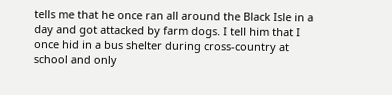tells me that he once ran all around the Black Isle in a day and got attacked by farm dogs. I tell him that I once hid in a bus shelter during cross-country at school and only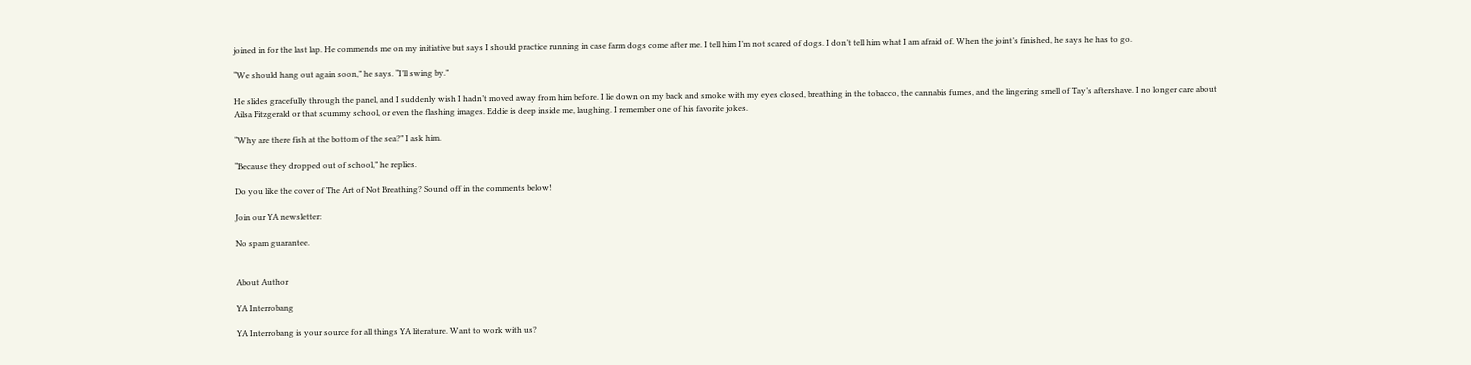joined in for the last lap. He commends me on my initiative but says I should practice running in case farm dogs come after me. I tell him I’m not scared of dogs. I don’t tell him what I am afraid of. When the joint’s finished, he says he has to go.

“We should hang out again soon,” he says. “I’ll swing by.”

He slides gracefully through the panel, and I suddenly wish I hadn’t moved away from him before. I lie down on my back and smoke with my eyes closed, breathing in the tobacco, the cannabis fumes, and the lingering smell of Tay’s aftershave. I no longer care about Ailsa Fitzgerald or that scummy school, or even the flashing images. Eddie is deep inside me, laughing. I remember one of his favorite jokes.

“Why are there fish at the bottom of the sea?” I ask him.

“Because they dropped out of school,” he replies.

Do you like the cover of The Art of Not Breathing? Sound off in the comments below!

Join our YA newsletter:

No spam guarantee.


About Author

YA Interrobang

YA Interrobang is your source for all things YA literature. Want to work with us?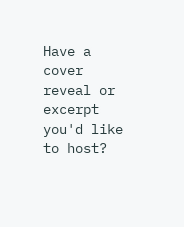Have a cover reveal or excerpt you'd like to host?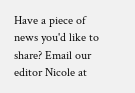Have a piece of news you'd like to share? Email our editor Nicole at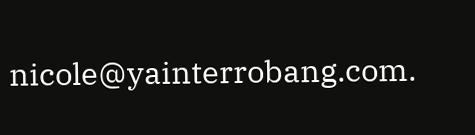nicole@yainterrobang.com.